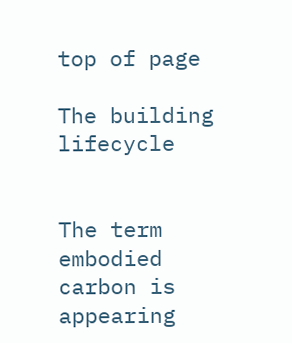top of page

The building lifecycle


The term embodied carbon is appearing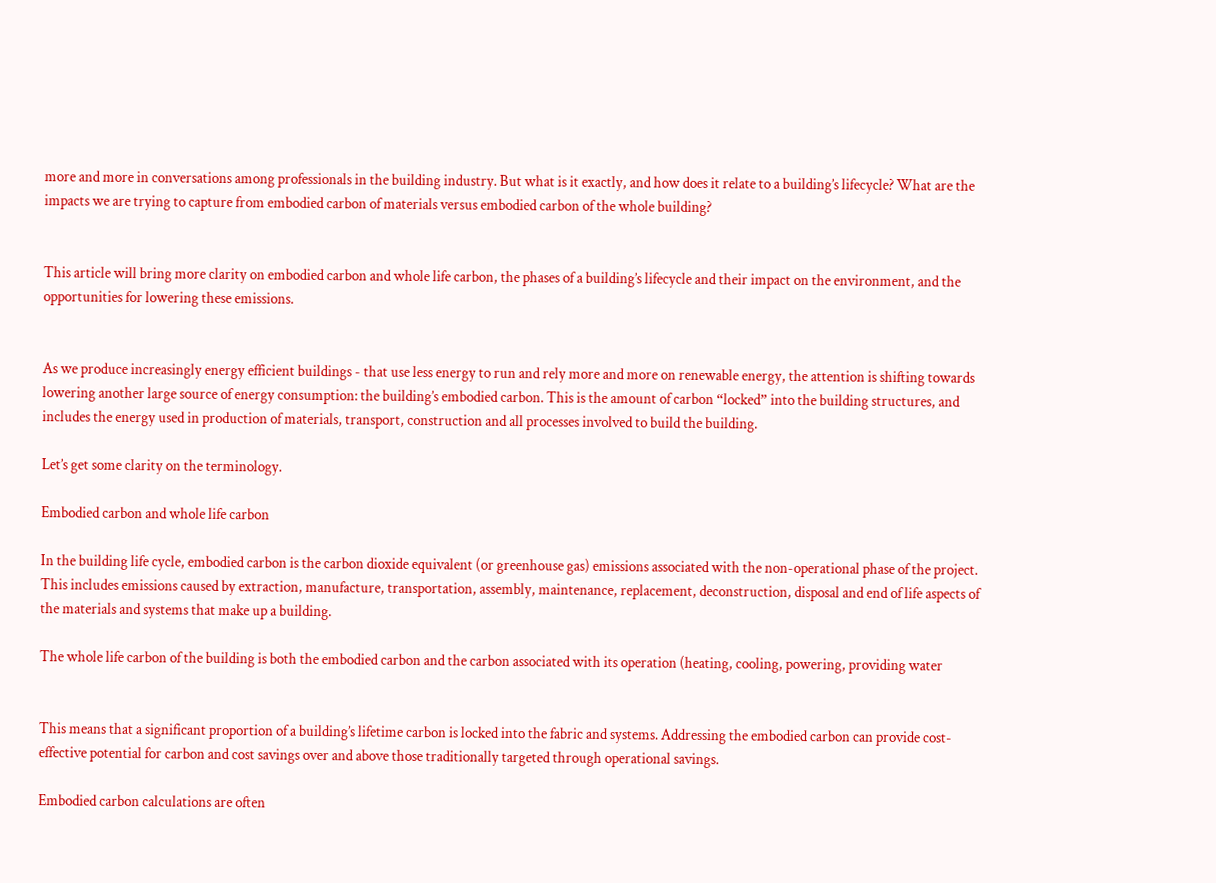more and more in conversations among professionals in the building industry. But what is it exactly, and how does it relate to a building’s lifecycle? What are the impacts we are trying to capture from embodied carbon of materials versus embodied carbon of the whole building?


This article will bring more clarity on embodied carbon and whole life carbon, the phases of a building’s lifecycle and their impact on the environment, and the opportunities for lowering these emissions.


As we produce increasingly energy efficient buildings - that use less energy to run and rely more and more on renewable energy, the attention is shifting towards lowering another large source of energy consumption: the building’s embodied carbon. This is the amount of carbon “locked” into the building structures, and includes the energy used in production of materials, transport, construction and all processes involved to build the building.

Let’s get some clarity on the terminology.

Embodied carbon and whole life carbon

In the building life cycle, embodied carbon is the carbon dioxide equivalent (or greenhouse gas) emissions associated with the non-operational phase of the project. This includes emissions caused by extraction, manufacture, transportation, assembly, maintenance, replacement, deconstruction, disposal and end of life aspects of the materials and systems that make up a building.

The whole life carbon of the building is both the embodied carbon and the carbon associated with its operation (heating, cooling, powering, providing water


This means that a significant proportion of a building’s lifetime carbon is locked into the fabric and systems. Addressing the embodied carbon can provide cost-effective potential for carbon and cost savings over and above those traditionally targeted through operational savings.

Embodied carbon calculations are often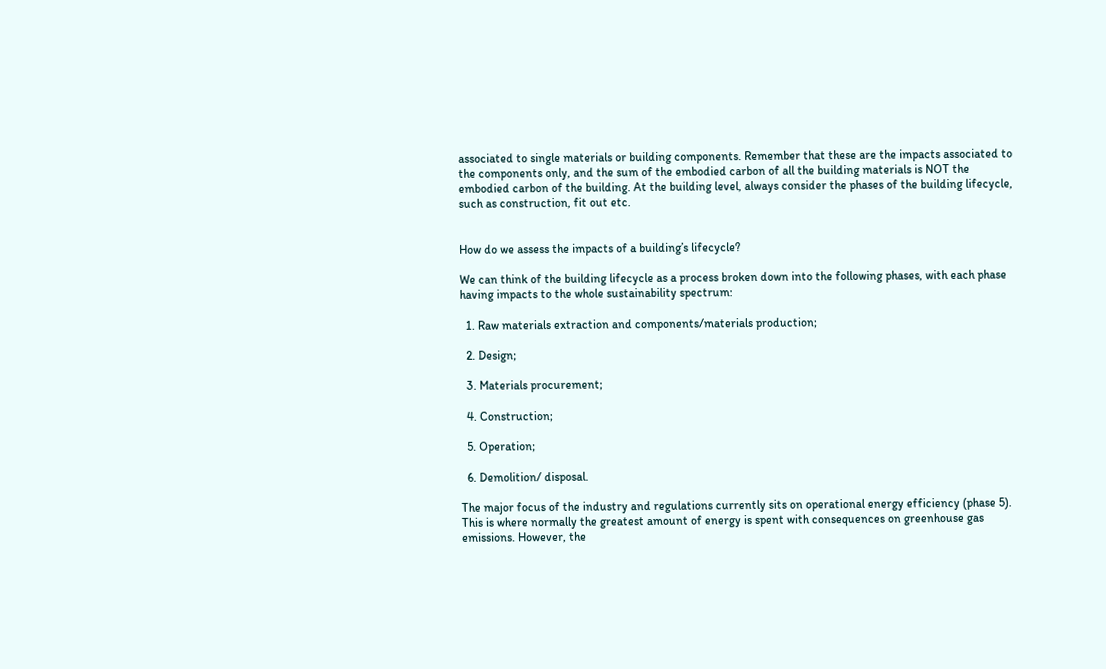associated to single materials or building components. Remember that these are the impacts associated to the components only, and the sum of the embodied carbon of all the building materials is NOT the embodied carbon of the building. At the building level, always consider the phases of the building lifecycle, such as construction, fit out etc.


How do we assess the impacts of a building’s lifecycle?

We can think of the building lifecycle as a process broken down into the following phases, with each phase having impacts to the whole sustainability spectrum:

  1. Raw materials extraction and components/materials production;

  2. Design;

  3. Materials procurement;

  4. Construction;

  5. Operation;

  6. Demolition/ disposal.

The major focus of the industry and regulations currently sits on operational energy efficiency (phase 5). This is where normally the greatest amount of energy is spent with consequences on greenhouse gas emissions. However, the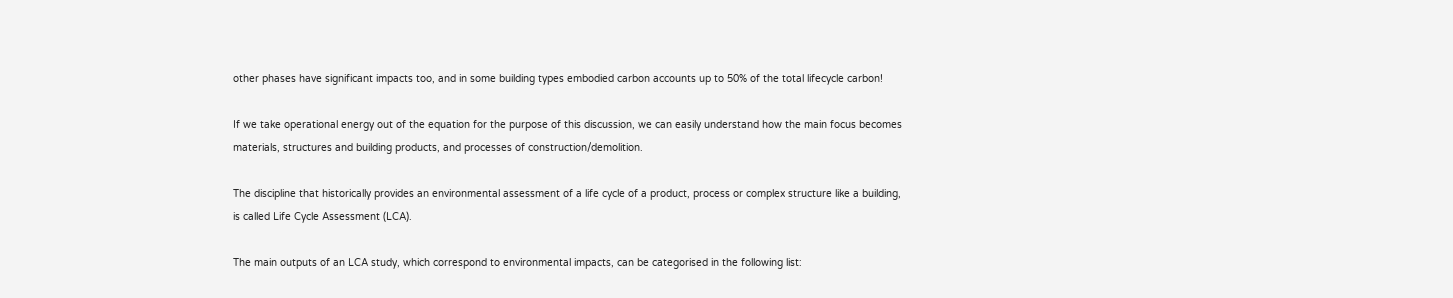other phases have significant impacts too, and in some building types embodied carbon accounts up to 50% of the total lifecycle carbon!

If we take operational energy out of the equation for the purpose of this discussion, we can easily understand how the main focus becomes materials, structures and building products, and processes of construction/demolition.

The discipline that historically provides an environmental assessment of a life cycle of a product, process or complex structure like a building, is called Life Cycle Assessment (LCA).

The main outputs of an LCA study, which correspond to environmental impacts, can be categorised in the following list: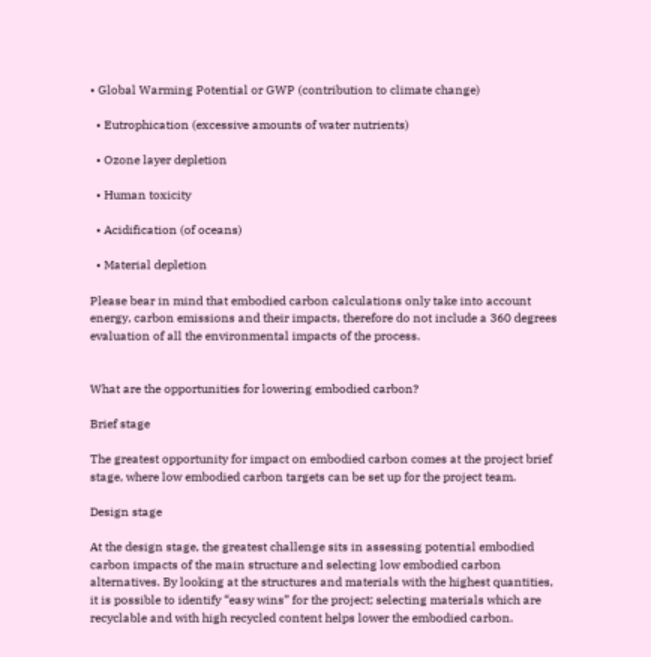• Global Warming Potential or GWP (contribution to climate change)

  • Eutrophication (excessive amounts of water nutrients)

  • Ozone layer depletion

  • Human toxicity

  • Acidification (of oceans)

  • Material depletion

Please bear in mind that embodied carbon calculations only take into account energy, carbon emissions and their impacts, therefore do not include a 360 degrees evaluation of all the environmental impacts of the process.


What are the opportunities for lowering embodied carbon?

Brief stage

The greatest opportunity for impact on embodied carbon comes at the project brief stage, where low embodied carbon targets can be set up for the project team.

Design stage

At the design stage, the greatest challenge sits in assessing potential embodied carbon impacts of the main structure and selecting low embodied carbon alternatives. By looking at the structures and materials with the highest quantities, it is possible to identify “easy wins” for the project; selecting materials which are recyclable and with high recycled content helps lower the embodied carbon.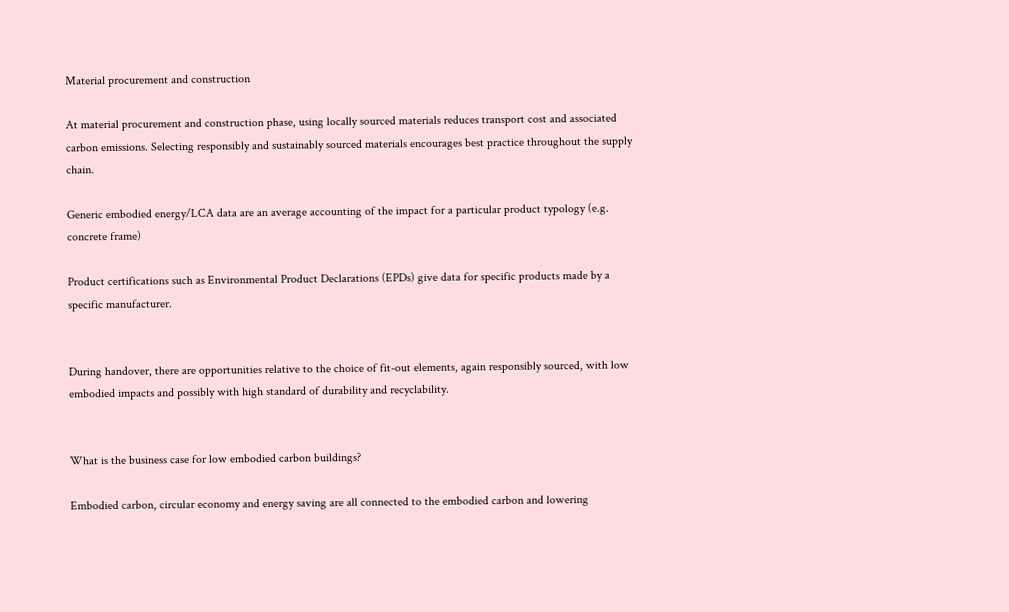Material procurement and construction

At material procurement and construction phase, using locally sourced materials reduces transport cost and associated carbon emissions. Selecting responsibly and sustainably sourced materials encourages best practice throughout the supply chain.

Generic embodied energy/LCA data are an average accounting of the impact for a particular product typology (e.g. concrete frame)

Product certifications such as Environmental Product Declarations (EPDs) give data for specific products made by a specific manufacturer.


During handover, there are opportunities relative to the choice of fit-out elements, again responsibly sourced, with low embodied impacts and possibly with high standard of durability and recyclability.


What is the business case for low embodied carbon buildings?

Embodied carbon, circular economy and energy saving are all connected to the embodied carbon and lowering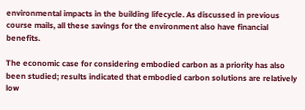environmental impacts in the building lifecycle. As discussed in previous course mails, all these savings for the environment also have financial benefits.

The economic case for considering embodied carbon as a priority has also been studied; results indicated that embodied carbon solutions are relatively low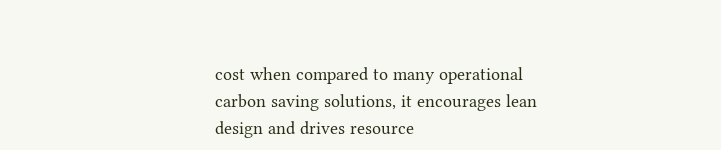cost when compared to many operational carbon saving solutions, it encourages lean design and drives resource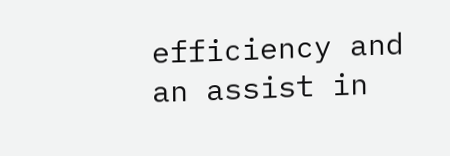efficiency and an assist in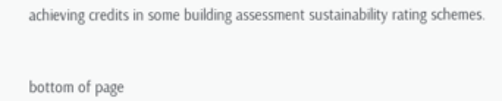achieving credits in some building assessment sustainability rating schemes.



bottom of page